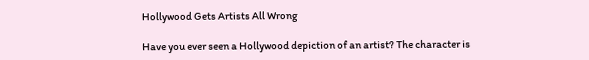Hollywood Gets Artists All Wrong

Have you ever seen a Hollywood depiction of an artist? The character is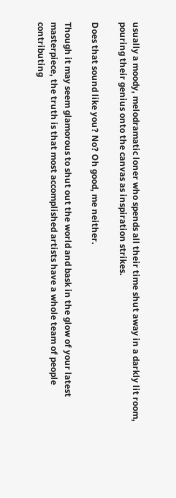usually a moody, melodramatic loner who spends all their time shut away in a darkly lit room, pouring their genius onto the canvas as inspiration strikes.

Does that sound like you? No? Oh good, me neither.

Though it may seem glamorous to shut out the world and bask in the glow of your latest masterpiece, the truth is that most accomplished artists have a whole team of people contributing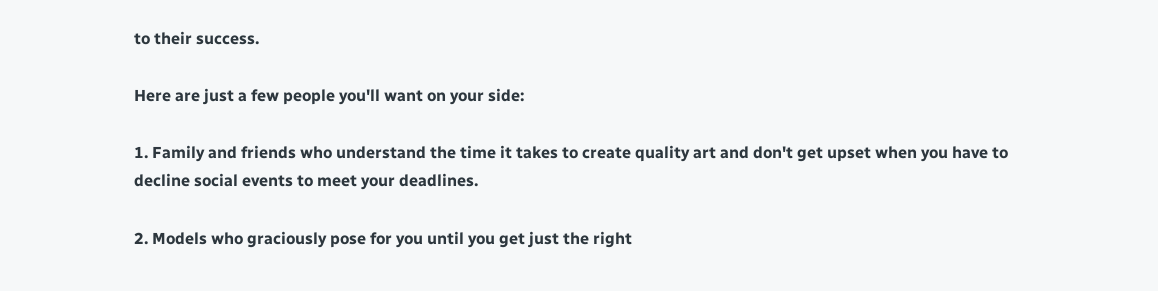to their success.

Here are just a few people you'll want on your side:

1. Family and friends who understand the time it takes to create quality art and don't get upset when you have to decline social events to meet your deadlines.

2. Models who graciously pose for you until you get just the right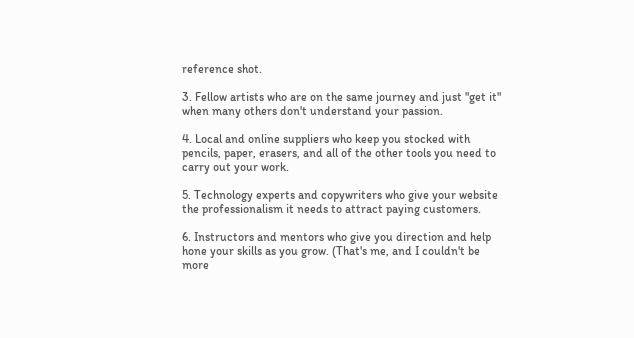reference shot.

3. Fellow artists who are on the same journey and just "get it" when many others don't understand your passion.

4. Local and online suppliers who keep you stocked with pencils, paper, erasers, and all of the other tools you need to carry out your work.

5. Technology experts and copywriters who give your website the professionalism it needs to attract paying customers.

6. Instructors and mentors who give you direction and help hone your skills as you grow. (That's me, and I couldn't be more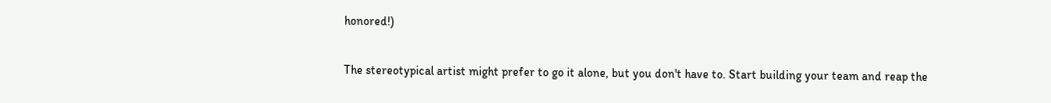honored!)

The stereotypical artist might prefer to go it alone, but you don't have to. Start building your team and reap the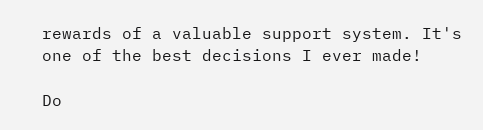rewards of a valuable support system. It's one of the best decisions I ever made!

Do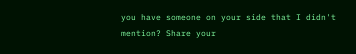you have someone on your side that I didn't mention? Share your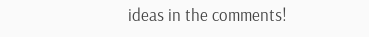ideas in the comments!